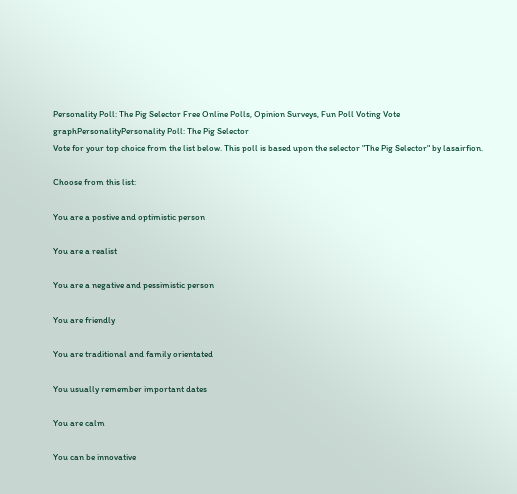Personality Poll: The Pig Selector Free Online Polls, Opinion Surveys, Fun Poll Voting Vote
graphPersonalityPersonality Poll: The Pig Selector
Vote for your top choice from the list below. This poll is based upon the selector "The Pig Selector" by lasairfion.

Choose from this list:

You are a postive and optimistic person

You are a realist

You are a negative and pessimistic person

You are friendly

You are traditional and family orientated

You usually remember important dates

You are calm

You can be innovative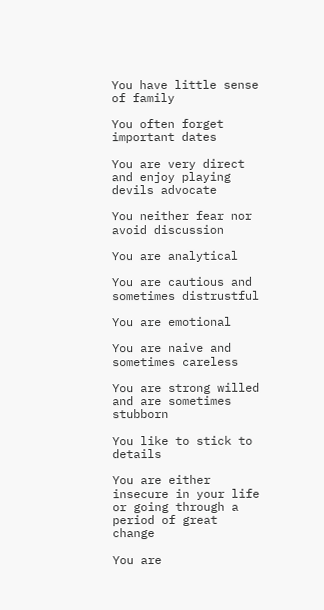You have little sense of family

You often forget important dates

You are very direct and enjoy playing devils advocate

You neither fear nor avoid discussion

You are analytical

You are cautious and sometimes distrustful

You are emotional

You are naive and sometimes careless

You are strong willed and are sometimes stubborn

You like to stick to details

You are either insecure in your life or going through a period of great change

You are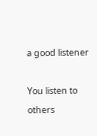a good listener

You listen to others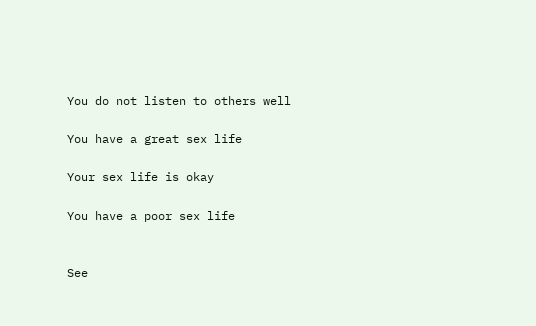You do not listen to others well

You have a great sex life

Your sex life is okay

You have a poor sex life


See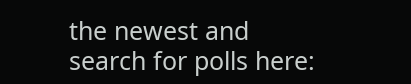the newest and search for polls here: